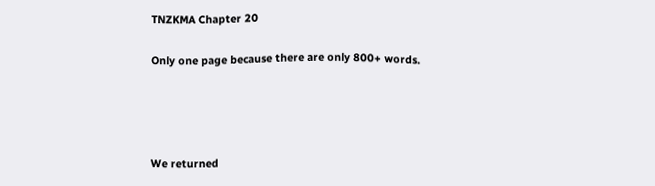TNZKMA Chapter 20

Only one page because there are only 800+ words.




We returned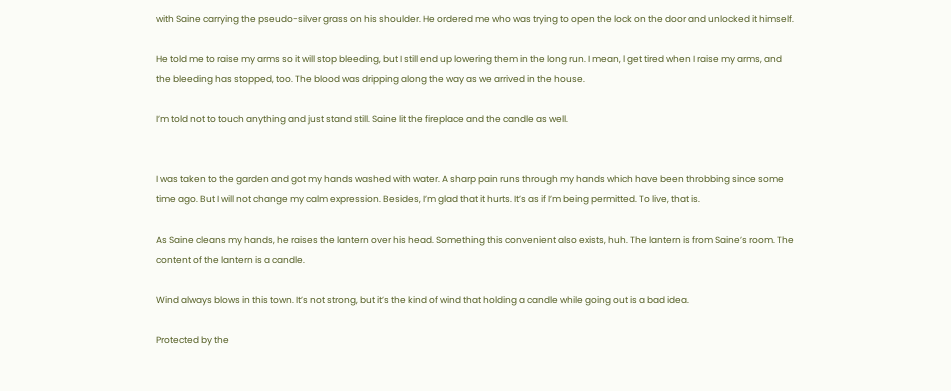with Saine carrying the pseudo-silver grass on his shoulder. He ordered me who was trying to open the lock on the door and unlocked it himself.

He told me to raise my arms so it will stop bleeding, but I still end up lowering them in the long run. I mean, l get tired when I raise my arms, and the bleeding has stopped, too. The blood was dripping along the way as we arrived in the house.

I’m told not to touch anything and just stand still. Saine lit the fireplace and the candle as well.


I was taken to the garden and got my hands washed with water. A sharp pain runs through my hands which have been throbbing since some time ago. But I will not change my calm expression. Besides, I’m glad that it hurts. It’s as if I’m being permitted. To live, that is.

As Saine cleans my hands, he raises the lantern over his head. Something this convenient also exists, huh. The lantern is from Saine’s room. The content of the lantern is a candle.

Wind always blows in this town. It’s not strong, but it’s the kind of wind that holding a candle while going out is a bad idea.

Protected by the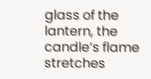glass of the lantern, the candle’s flame stretches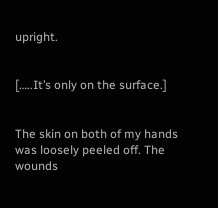upright.


[…..It’s only on the surface.]


The skin on both of my hands was loosely peeled off. The wounds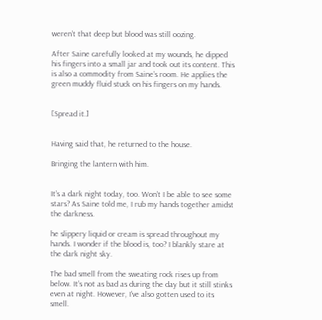weren’t that deep but blood was still oozing.

After Saine carefully looked at my wounds, he dipped his fingers into a small jar and took out its content. This is also a commodity from Saine’s room. He applies the green muddy fluid stuck on his fingers on my hands.


[Spread it.]


Having said that, he returned to the house.

Bringing the lantern with him.


It’s a dark night today, too. Won’t I be able to see some stars? As Saine told me, I rub my hands together amidst the darkness.

he slippery liquid or cream is spread throughout my hands. I wonder if the blood is, too? I blankly stare at the dark night sky.

The bad smell from the sweating rock rises up from below. It’s not as bad as during the day but it still stinks even at night. However, I’ve also gotten used to its smell.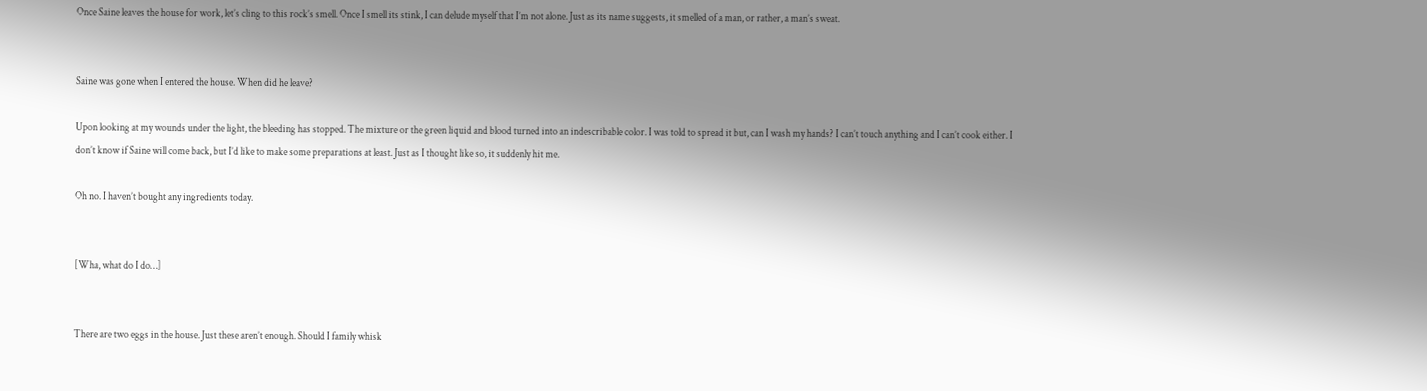Once Saine leaves the house for work, let’s cling to this rock’s smell. Once I smell its stink, I can delude myself that I’m not alone. Just as its name suggests, it smelled of a man, or rather, a man’s sweat.


Saine was gone when I entered the house. When did he leave?

Upon looking at my wounds under the light, the bleeding has stopped. The mixture or the green liquid and blood turned into an indescribable color. I was told to spread it but, can I wash my hands? I can’t touch anything and I can’t cook either. I don’t know if Saine will come back, but I’d like to make some preparations at least. Just as I thought like so, it suddenly hit me.

Oh no. I haven’t bought any ingredients today.


[Wha, what do I do…]


There are two eggs in the house. Just these aren’t enough. Should I family whisk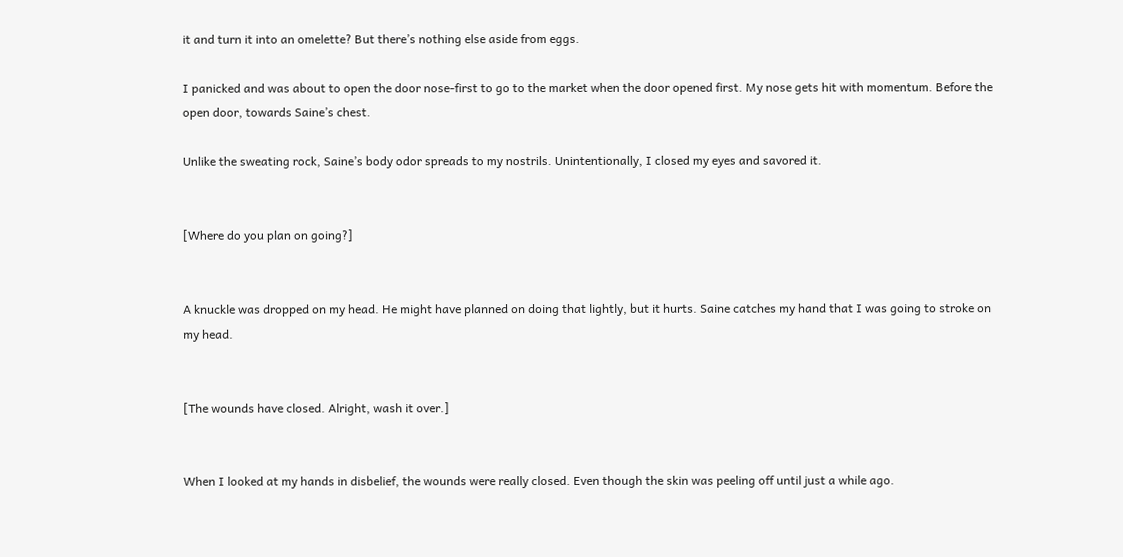it and turn it into an omelette? But there’s nothing else aside from eggs.

I panicked and was about to open the door nose-first to go to the market when the door opened first. My nose gets hit with momentum. Before the open door, towards Saine’s chest.

Unlike the sweating rock, Saine’s body odor spreads to my nostrils. Unintentionally, I closed my eyes and savored it.


[Where do you plan on going?]


A knuckle was dropped on my head. He might have planned on doing that lightly, but it hurts. Saine catches my hand that I was going to stroke on my head.


[The wounds have closed. Alright, wash it over.]


When I looked at my hands in disbelief, the wounds were really closed. Even though the skin was peeling off until just a while ago.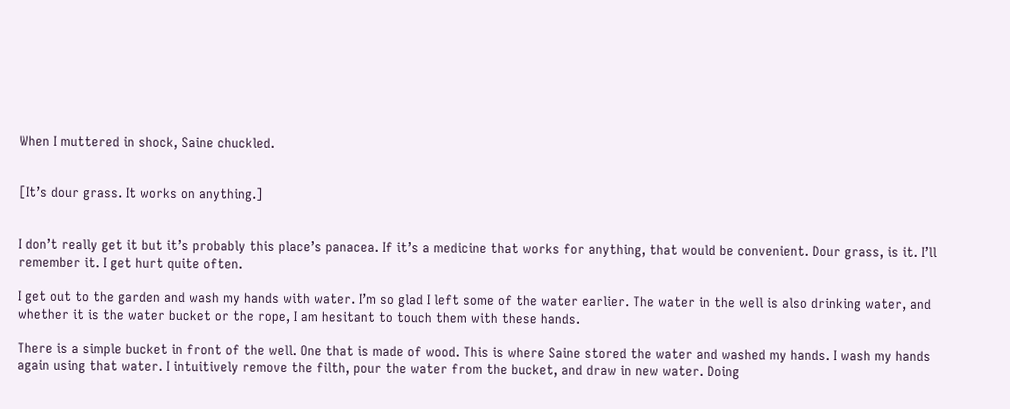When I muttered in shock, Saine chuckled.


[It’s dour grass. It works on anything.]


I don’t really get it but it’s probably this place’s panacea. If it’s a medicine that works for anything, that would be convenient. Dour grass, is it. I’ll remember it. I get hurt quite often.

I get out to the garden and wash my hands with water. I’m so glad I left some of the water earlier. The water in the well is also drinking water, and whether it is the water bucket or the rope, I am hesitant to touch them with these hands.

There is a simple bucket in front of the well. One that is made of wood. This is where Saine stored the water and washed my hands. I wash my hands again using that water. I intuitively remove the filth, pour the water from the bucket, and draw in new water. Doing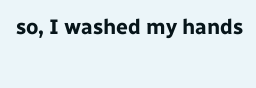so, I washed my hands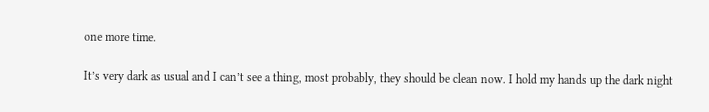one more time.

It’s very dark as usual and I can’t see a thing, most probably, they should be clean now. I hold my hands up the dark night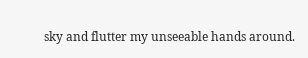sky and flutter my unseeable hands around.